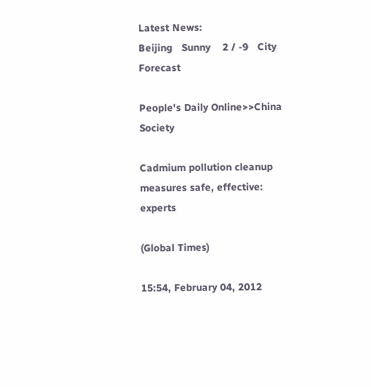Latest News:
Beijing   Sunny    2 / -9   City Forecast

People's Daily Online>>China Society

Cadmium pollution cleanup measures safe, effective: experts

(Global Times)

15:54, February 04, 2012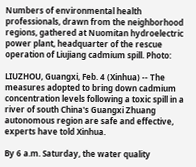Numbers of environmental health professionals, drawn from the neighborhood regions, gathered at Nuomitan hydroelectric power plant, headquarter of the rescue operation of Liujiang cadmium spill. Photo:

LIUZHOU, Guangxi, Feb. 4 (Xinhua) -- The measures adopted to bring down cadmium concentration levels following a toxic spill in a river of south China's Guangxi Zhuang autonomous region are safe and effective, experts have told Xinhua.

By 6 a.m. Saturday, the water quality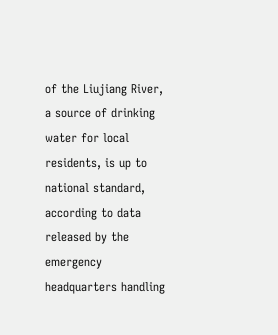of the Liujiang River, a source of drinking water for local residents, is up to national standard, according to data released by the emergency headquarters handling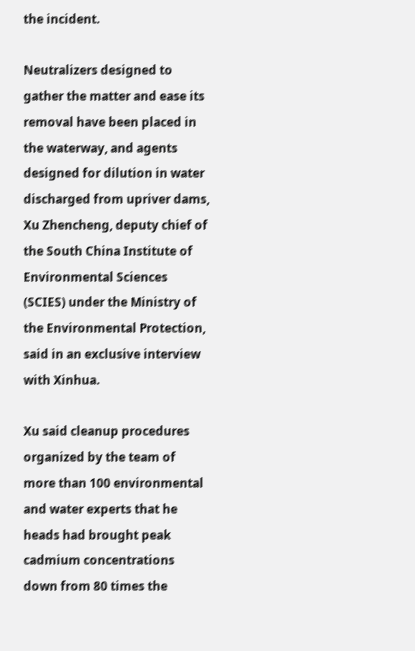the incident.

Neutralizers designed to gather the matter and ease its removal have been placed in the waterway, and agents designed for dilution in water discharged from upriver dams, Xu Zhencheng, deputy chief of the South China Institute of Environmental Sciences (SCIES) under the Ministry of the Environmental Protection, said in an exclusive interview with Xinhua.

Xu said cleanup procedures organized by the team of more than 100 environmental and water experts that he heads had brought peak cadmium concentrations down from 80 times the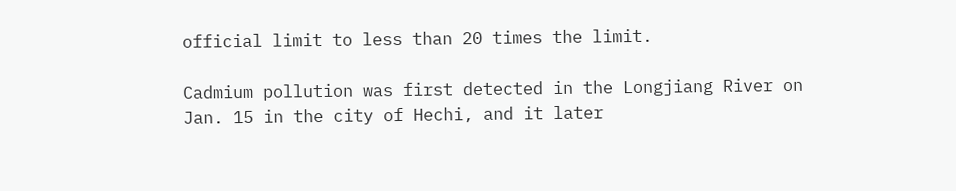official limit to less than 20 times the limit.

Cadmium pollution was first detected in the Longjiang River on Jan. 15 in the city of Hechi, and it later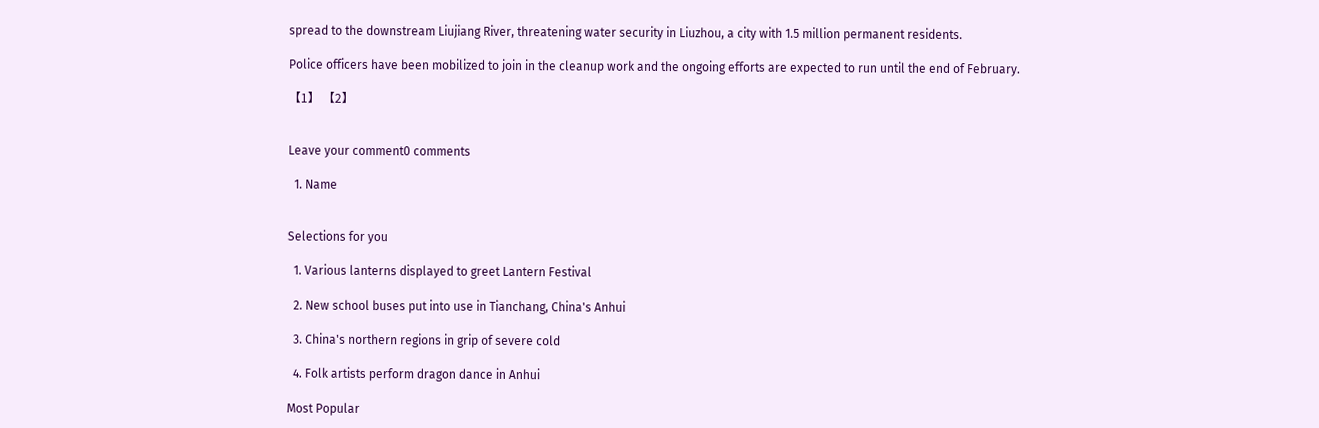spread to the downstream Liujiang River, threatening water security in Liuzhou, a city with 1.5 million permanent residents.

Police officers have been mobilized to join in the cleanup work and the ongoing efforts are expected to run until the end of February.

【1】 【2】


Leave your comment0 comments

  1. Name


Selections for you

  1. Various lanterns displayed to greet Lantern Festival

  2. New school buses put into use in Tianchang, China's Anhui

  3. China's northern regions in grip of severe cold

  4. Folk artists perform dragon dance in Anhui

Most Popular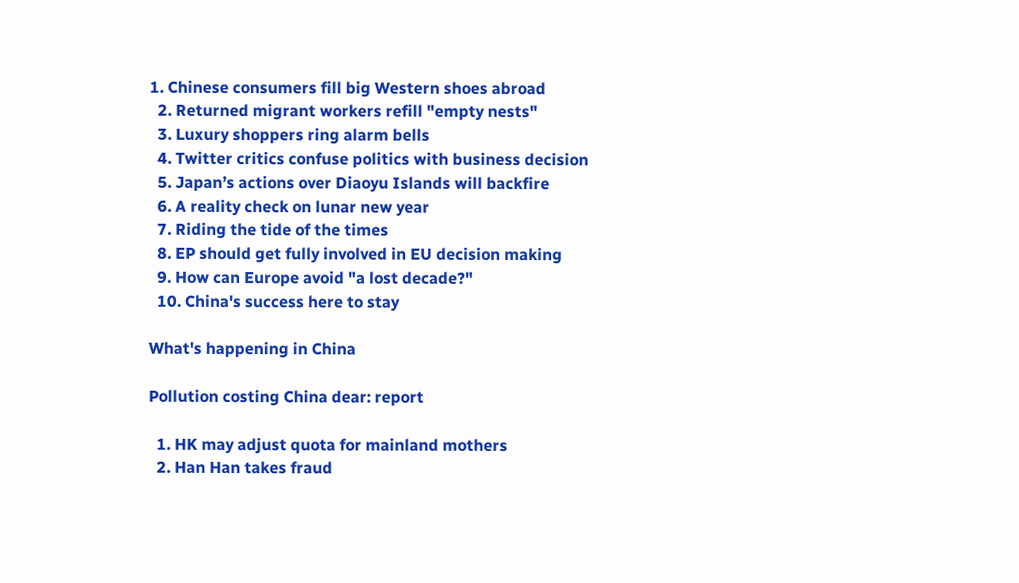1. Chinese consumers fill big Western shoes abroad
  2. Returned migrant workers refill "empty nests"
  3. Luxury shoppers ring alarm bells
  4. Twitter critics confuse politics with business decision
  5. Japan’s actions over Diaoyu Islands will backfire
  6. A reality check on lunar new year
  7. Riding the tide of the times
  8. EP should get fully involved in EU decision making
  9. How can Europe avoid "a lost decade?"
  10. China's success here to stay

What's happening in China

Pollution costing China dear: report

  1. HK may adjust quota for mainland mothers
  2. Han Han takes fraud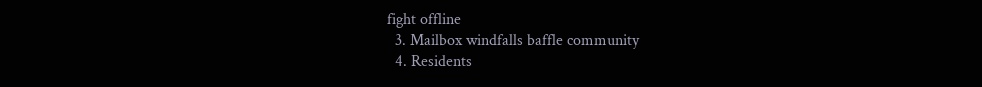fight offline
  3. Mailbox windfalls baffle community
  4. Residents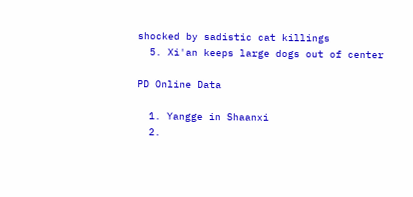shocked by sadistic cat killings
  5. Xi'an keeps large dogs out of center

PD Online Data

  1. Yangge in Shaanxi
  2.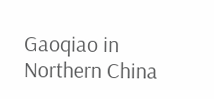Gaoqiao in Northern China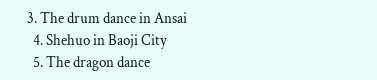3. The drum dance in Ansai
  4. Shehuo in Baoji City
  5. The dragon dance